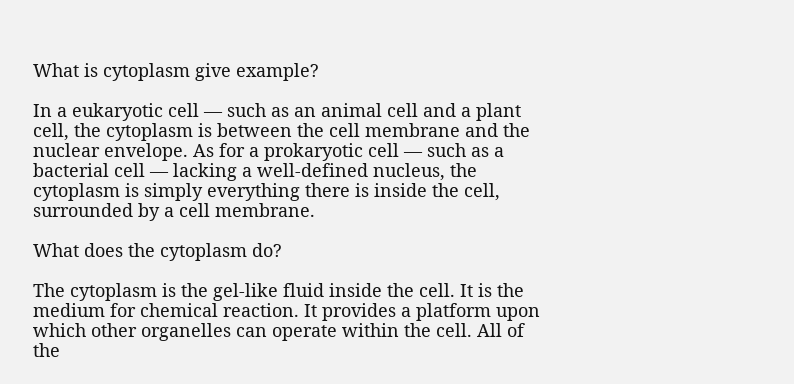What is cytoplasm give example?

In a eukaryotic cell — such as an animal cell and a plant cell, the cytoplasm is between the cell membrane and the nuclear envelope. As for a prokaryotic cell — such as a bacterial cell — lacking a well-defined nucleus, the cytoplasm is simply everything there is inside the cell, surrounded by a cell membrane.

What does the cytoplasm do?

The cytoplasm is the gel-like fluid inside the cell. It is the medium for chemical reaction. It provides a platform upon which other organelles can operate within the cell. All of the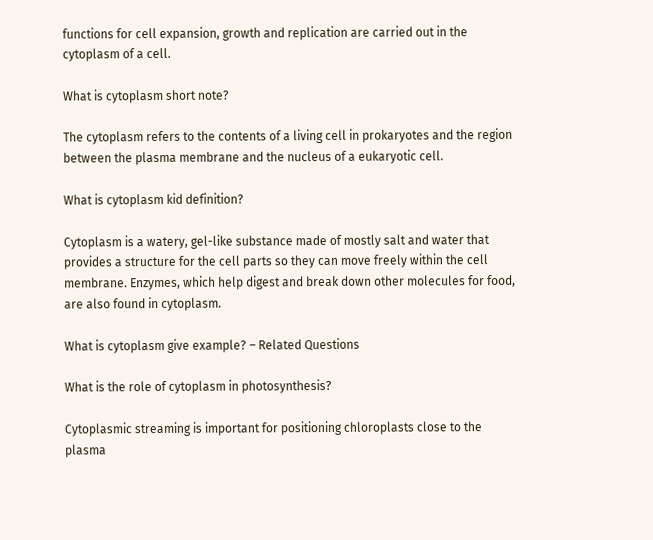functions for cell expansion, growth and replication are carried out in the cytoplasm of a cell.

What is cytoplasm short note?

The cytoplasm refers to the contents of a living cell in prokaryotes and the region between the plasma membrane and the nucleus of a eukaryotic cell.

What is cytoplasm kid definition?

Cytoplasm is a watery, gel-like substance made of mostly salt and water that provides a structure for the cell parts so they can move freely within the cell membrane. Enzymes, which help digest and break down other molecules for food, are also found in cytoplasm.

What is cytoplasm give example? – Related Questions

What is the role of cytoplasm in photosynthesis?

Cytoplasmic streaming is important for positioning chloroplasts close to the plasma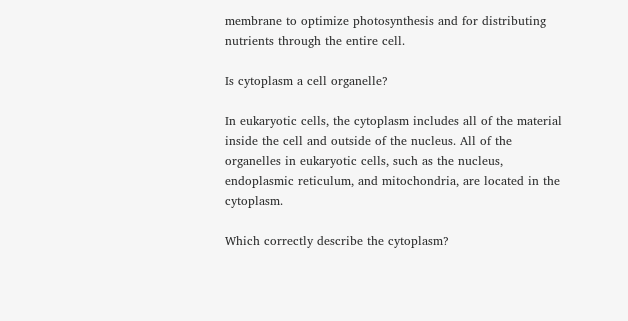membrane to optimize photosynthesis and for distributing nutrients through the entire cell.

Is cytoplasm a cell organelle?

In eukaryotic cells, the cytoplasm includes all of the material inside the cell and outside of the nucleus. All of the organelles in eukaryotic cells, such as the nucleus, endoplasmic reticulum, and mitochondria, are located in the cytoplasm.

Which correctly describe the cytoplasm?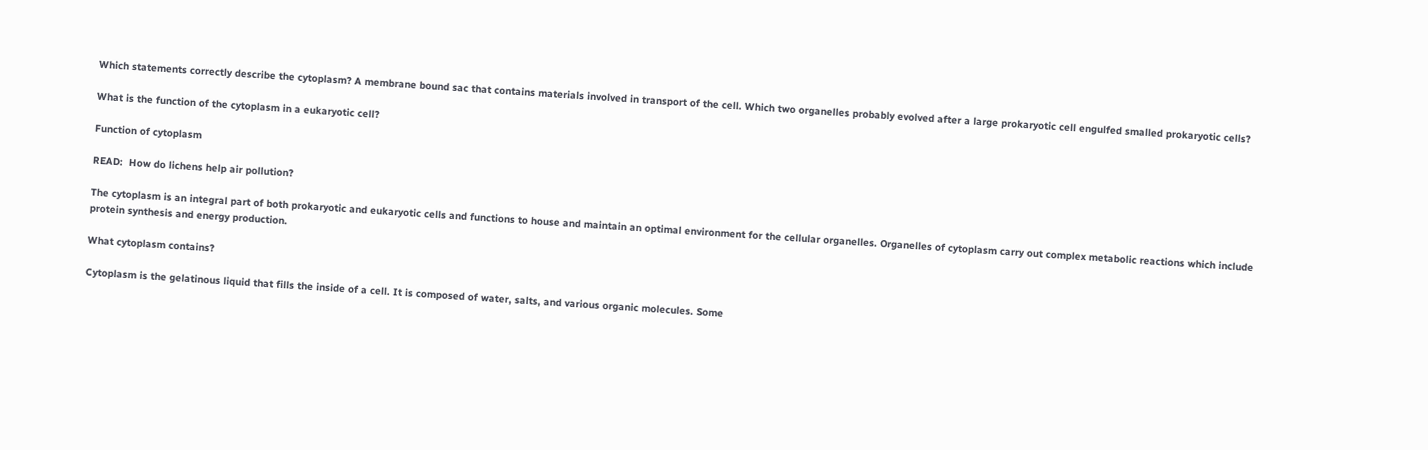Which statements correctly describe the cytoplasm? A membrane bound sac that contains materials involved in transport of the cell. Which two organelles probably evolved after a large prokaryotic cell engulfed smalled prokaryotic cells?

What is the function of the cytoplasm in a eukaryotic cell?

Function of cytoplasm

READ:  How do lichens help air pollution?

The cytoplasm is an integral part of both prokaryotic and eukaryotic cells and functions to house and maintain an optimal environment for the cellular organelles. Organelles of cytoplasm carry out complex metabolic reactions which include protein synthesis and energy production.

What cytoplasm contains?

Cytoplasm is the gelatinous liquid that fills the inside of a cell. It is composed of water, salts, and various organic molecules. Some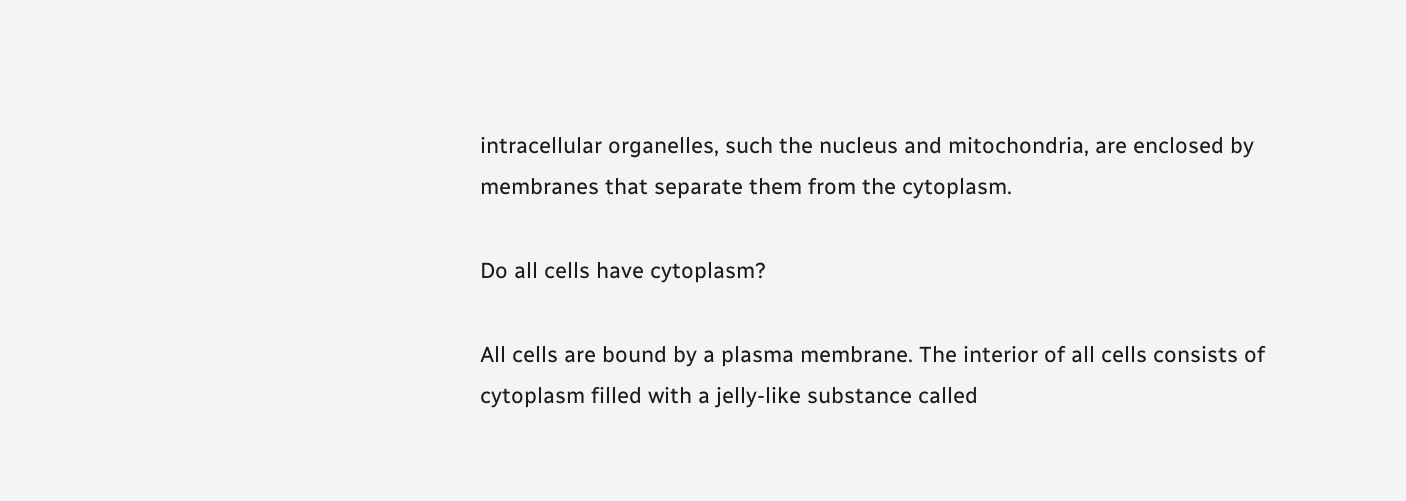intracellular organelles, such the nucleus and mitochondria, are enclosed by membranes that separate them from the cytoplasm.

Do all cells have cytoplasm?

All cells are bound by a plasma membrane. The interior of all cells consists of cytoplasm filled with a jelly-like substance called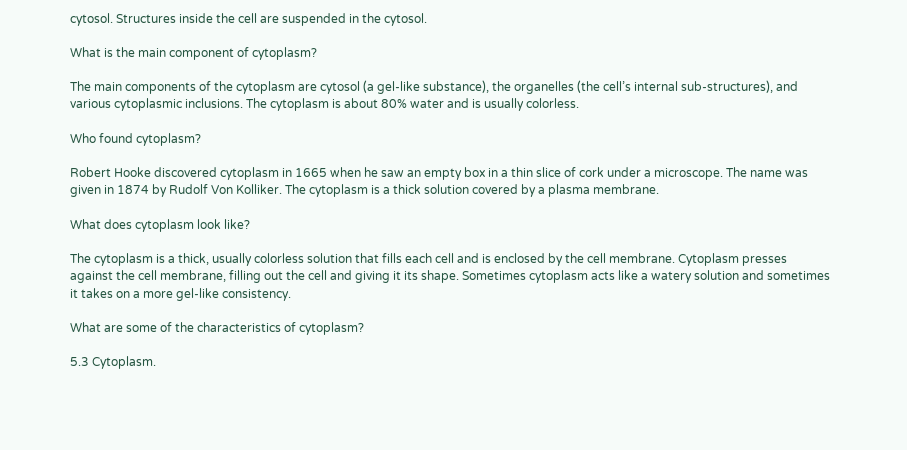cytosol. Structures inside the cell are suspended in the cytosol.

What is the main component of cytoplasm?

The main components of the cytoplasm are cytosol (a gel-like substance), the organelles (the cell’s internal sub-structures), and various cytoplasmic inclusions. The cytoplasm is about 80% water and is usually colorless.

Who found cytoplasm?

Robert Hooke discovered cytoplasm in 1665 when he saw an empty box in a thin slice of cork under a microscope. The name was given in 1874 by Rudolf Von Kolliker. The cytoplasm is a thick solution covered by a plasma membrane.

What does cytoplasm look like?

The cytoplasm is a thick, usually colorless solution that fills each cell and is enclosed by the cell membrane. Cytoplasm presses against the cell membrane, filling out the cell and giving it its shape. Sometimes cytoplasm acts like a watery solution and sometimes it takes on a more gel-like consistency.

What are some of the characteristics of cytoplasm?

5.3 Cytoplasm.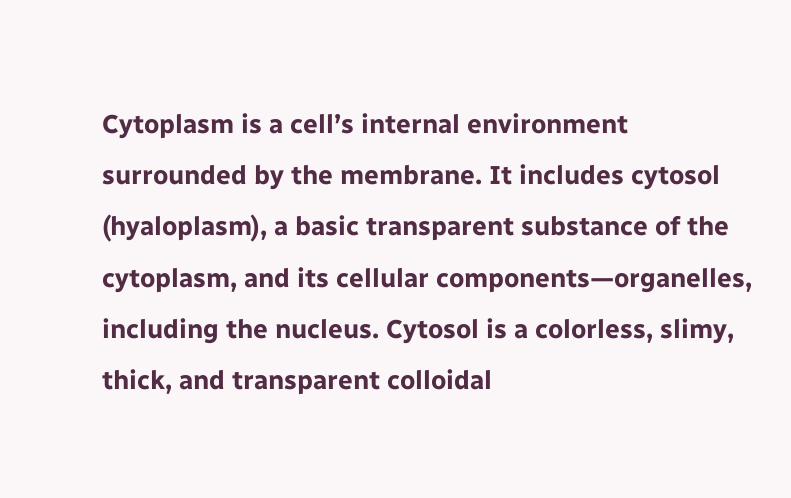Cytoplasm is a cell’s internal environment surrounded by the membrane. It includes cytosol (hyaloplasm), a basic transparent substance of the cytoplasm, and its cellular components—organelles, including the nucleus. Cytosol is a colorless, slimy, thick, and transparent colloidal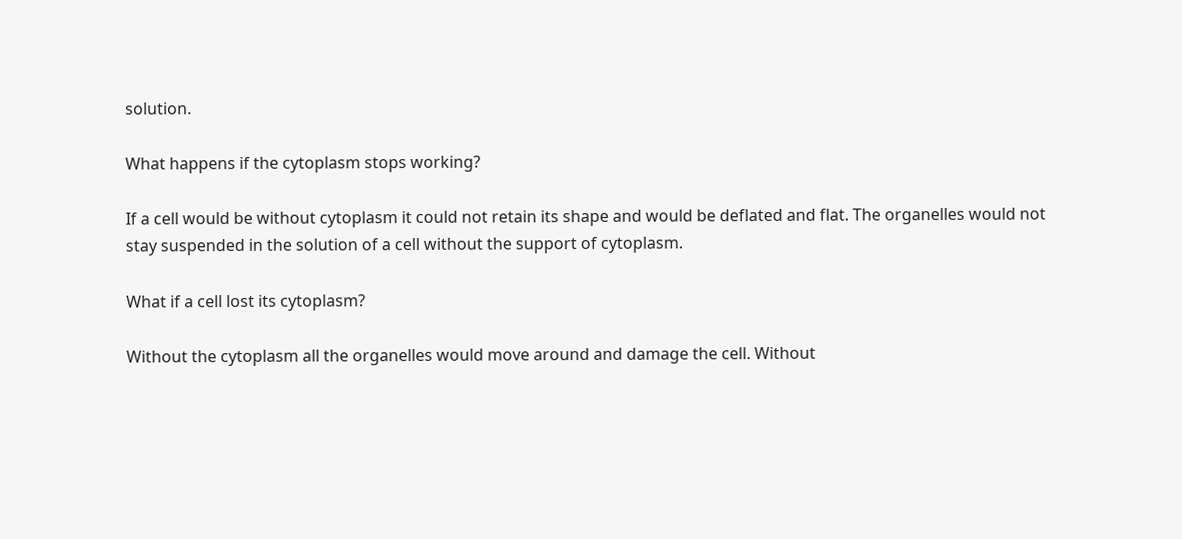solution.

What happens if the cytoplasm stops working?

If a cell would be without cytoplasm it could not retain its shape and would be deflated and flat. The organelles would not stay suspended in the solution of a cell without the support of cytoplasm.

What if a cell lost its cytoplasm?

Without the cytoplasm all the organelles would move around and damage the cell. Without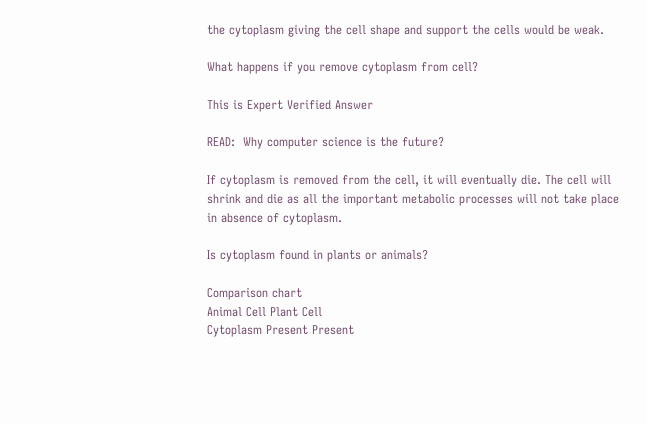the cytoplasm giving the cell shape and support the cells would be weak.

What happens if you remove cytoplasm from cell?

This is Expert Verified Answer

READ:  Why computer science is the future?

If cytoplasm is removed from the cell, it will eventually die. The cell will shrink and die as all the important metabolic processes will not take place in absence of cytoplasm.

Is cytoplasm found in plants or animals?

Comparison chart
Animal Cell Plant Cell
Cytoplasm Present Present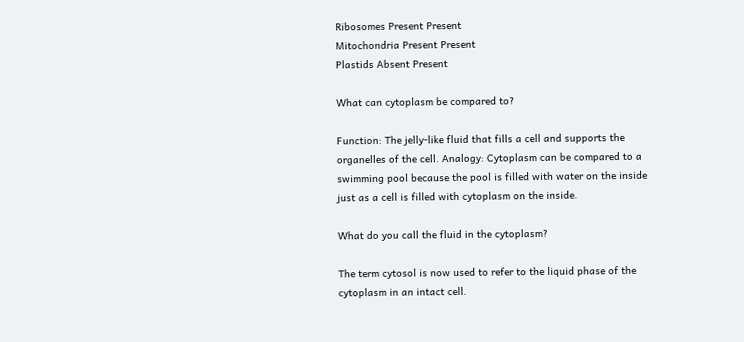Ribosomes Present Present
Mitochondria Present Present
Plastids Absent Present

What can cytoplasm be compared to?

Function: The jelly-like fluid that fills a cell and supports the organelles of the cell. Analogy: Cytoplasm can be compared to a swimming pool because the pool is filled with water on the inside just as a cell is filled with cytoplasm on the inside.

What do you call the fluid in the cytoplasm?

The term cytosol is now used to refer to the liquid phase of the cytoplasm in an intact cell.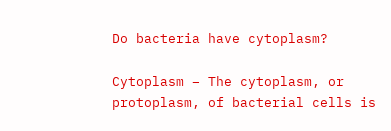Do bacteria have cytoplasm?

Cytoplasm – The cytoplasm, or protoplasm, of bacterial cells is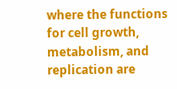where the functions for cell growth, metabolism, and replication are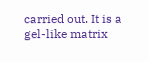carried out. It is a gel-like matrix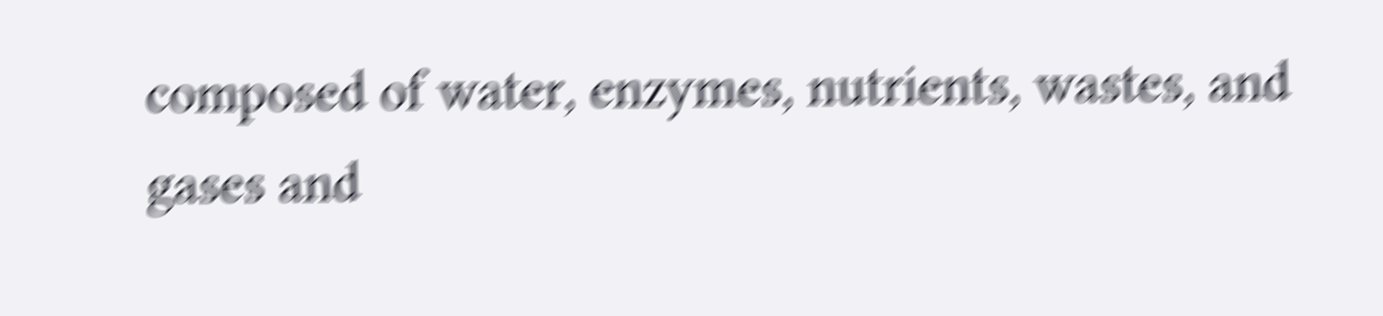composed of water, enzymes, nutrients, wastes, and gases and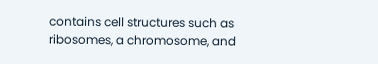contains cell structures such as ribosomes, a chromosome, and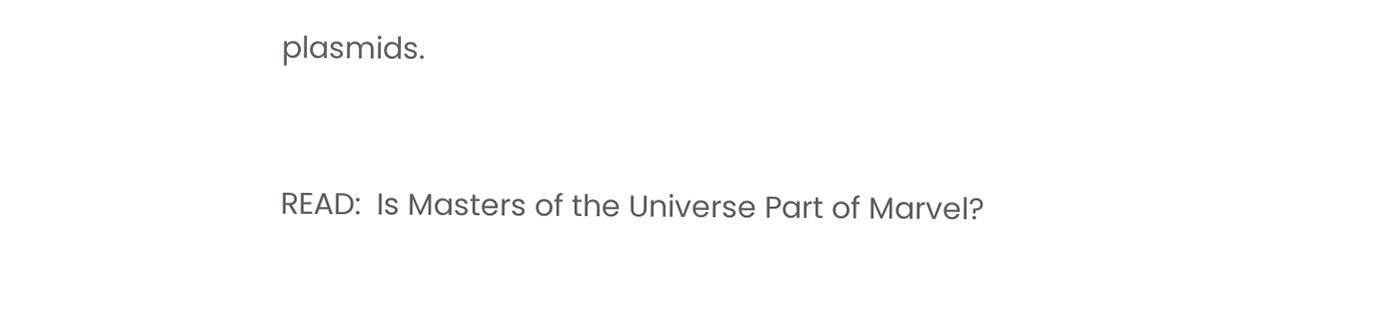plasmids.


READ:  Is Masters of the Universe Part of Marvel?